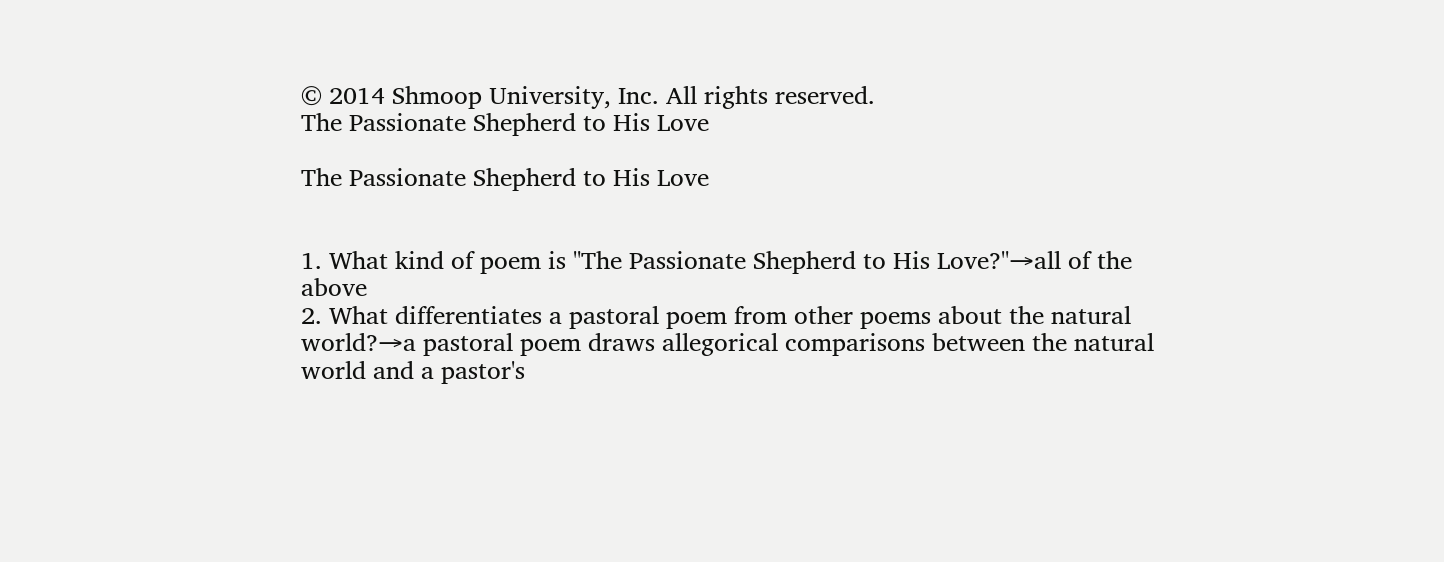© 2014 Shmoop University, Inc. All rights reserved.
The Passionate Shepherd to His Love

The Passionate Shepherd to His Love


1. What kind of poem is "The Passionate Shepherd to His Love?"→all of the above
2. What differentiates a pastoral poem from other poems about the natural world?→a pastoral poem draws allegorical comparisons between the natural world and a pastor's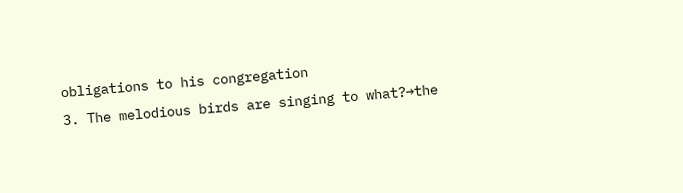obligations to his congregation
3. The melodious birds are singing to what?→the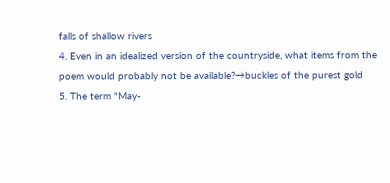falls of shallow rivers
4. Even in an idealized version of the countryside, what items from the poem would probably not be available?→buckles of the purest gold
5. The term "May-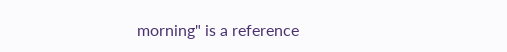morning" is a reference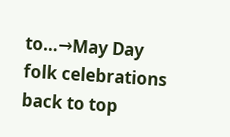to…→May Day folk celebrations
back to top